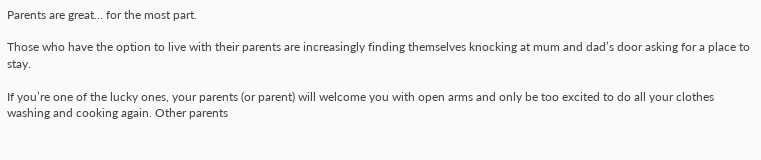Parents are great… for the most part.

Those who have the option to live with their parents are increasingly finding themselves knocking at mum and dad’s door asking for a place to stay.

If you’re one of the lucky ones, your parents (or parent) will welcome you with open arms and only be too excited to do all your clothes washing and cooking again. Other parents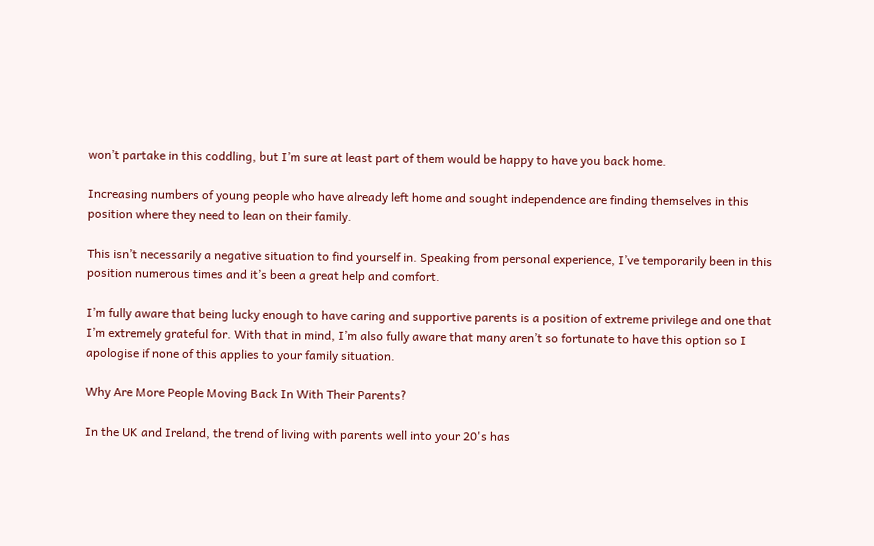won’t partake in this coddling, but I’m sure at least part of them would be happy to have you back home.

Increasing numbers of young people who have already left home and sought independence are finding themselves in this position where they need to lean on their family.

This isn’t necessarily a negative situation to find yourself in. Speaking from personal experience, I’ve temporarily been in this position numerous times and it’s been a great help and comfort.

I’m fully aware that being lucky enough to have caring and supportive parents is a position of extreme privilege and one that I’m extremely grateful for. With that in mind, I’m also fully aware that many aren’t so fortunate to have this option so I apologise if none of this applies to your family situation.

Why Are More People Moving Back In With Their Parents?

In the UK and Ireland, the trend of living with parents well into your 20's has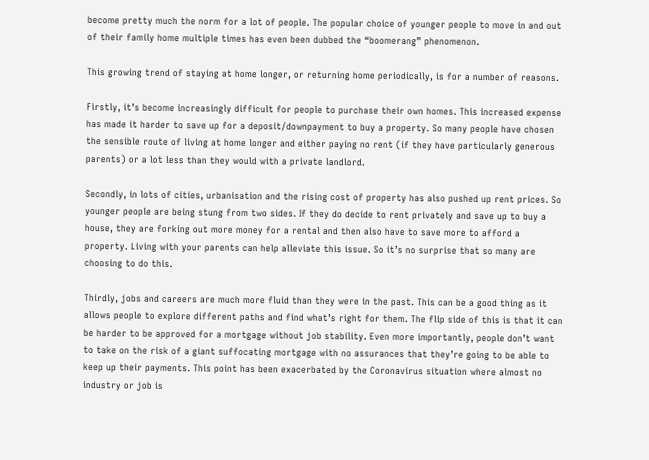become pretty much the norm for a lot of people. The popular choice of younger people to move in and out of their family home multiple times has even been dubbed the “boomerang” phenomenon.

This growing trend of staying at home longer, or returning home periodically, is for a number of reasons.

Firstly, it’s become increasingly difficult for people to purchase their own homes. This increased expense has made it harder to save up for a deposit/downpayment to buy a property. So many people have chosen the sensible route of living at home longer and either paying no rent (if they have particularly generous parents) or a lot less than they would with a private landlord.

Secondly, in lots of cities, urbanisation and the rising cost of property has also pushed up rent prices. So younger people are being stung from two sides. If they do decide to rent privately and save up to buy a house, they are forking out more money for a rental and then also have to save more to afford a property. Living with your parents can help alleviate this issue. So it’s no surprise that so many are choosing to do this.

Thirdly, jobs and careers are much more fluid than they were in the past. This can be a good thing as it allows people to explore different paths and find what’s right for them. The flip side of this is that it can be harder to be approved for a mortgage without job stability. Even more importantly, people don’t want to take on the risk of a giant suffocating mortgage with no assurances that they’re going to be able to keep up their payments. This point has been exacerbated by the Coronavirus situation where almost no industry or job is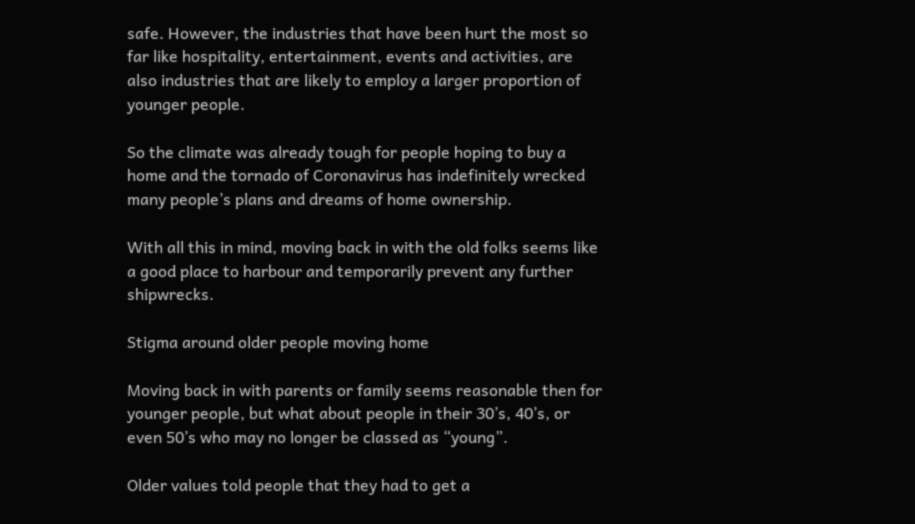safe. However, the industries that have been hurt the most so far like hospitality, entertainment, events and activities, are also industries that are likely to employ a larger proportion of younger people.

So the climate was already tough for people hoping to buy a home and the tornado of Coronavirus has indefinitely wrecked many people’s plans and dreams of home ownership.

With all this in mind, moving back in with the old folks seems like a good place to harbour and temporarily prevent any further shipwrecks.

Stigma around older people moving home

Moving back in with parents or family seems reasonable then for younger people, but what about people in their 30’s, 40’s, or even 50’s who may no longer be classed as “young”.

Older values told people that they had to get a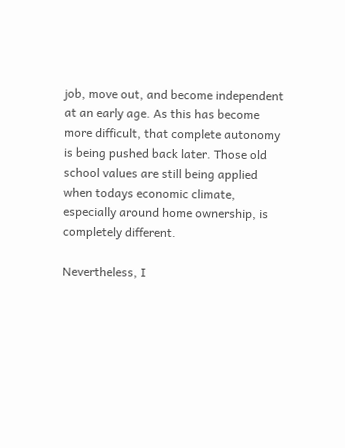job, move out, and become independent at an early age. As this has become more difficult, that complete autonomy is being pushed back later. Those old school values are still being applied when todays economic climate, especially around home ownership, is completely different.

Nevertheless, I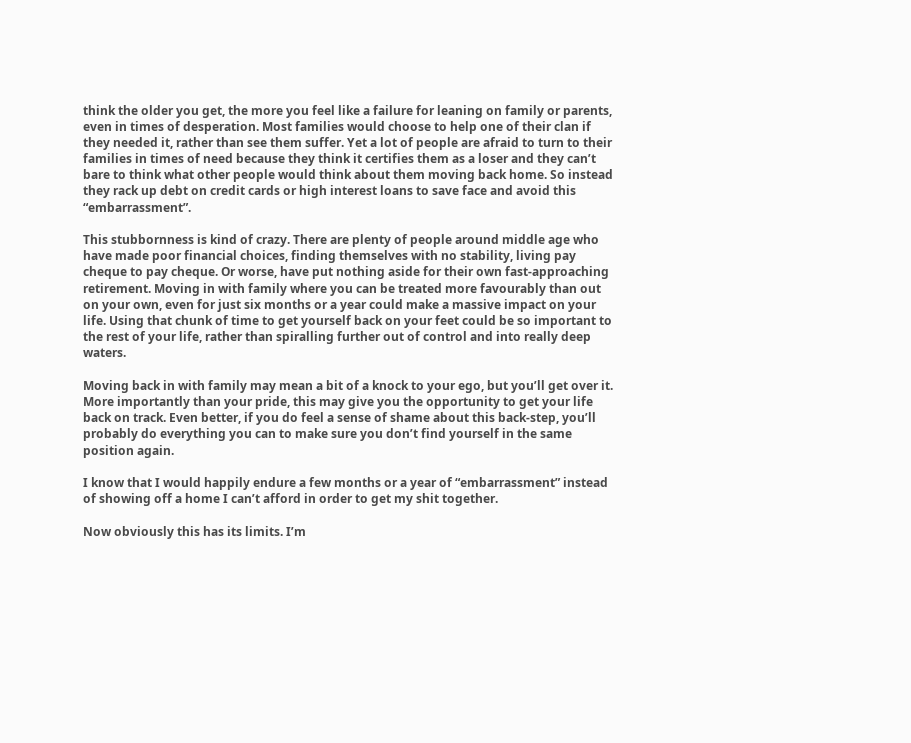think the older you get, the more you feel like a failure for leaning on family or parents, even in times of desperation. Most families would choose to help one of their clan if they needed it, rather than see them suffer. Yet a lot of people are afraid to turn to their families in times of need because they think it certifies them as a loser and they can’t bare to think what other people would think about them moving back home. So instead they rack up debt on credit cards or high interest loans to save face and avoid this “embarrassment”.

This stubbornness is kind of crazy. There are plenty of people around middle age who have made poor financial choices, finding themselves with no stability, living pay cheque to pay cheque. Or worse, have put nothing aside for their own fast-approaching retirement. Moving in with family where you can be treated more favourably than out on your own, even for just six months or a year could make a massive impact on your life. Using that chunk of time to get yourself back on your feet could be so important to the rest of your life, rather than spiralling further out of control and into really deep waters.

Moving back in with family may mean a bit of a knock to your ego, but you’ll get over it. More importantly than your pride, this may give you the opportunity to get your life back on track. Even better, if you do feel a sense of shame about this back-step, you’ll probably do everything you can to make sure you don’t find yourself in the same position again.

I know that I would happily endure a few months or a year of “embarrassment” instead of showing off a home I can’t afford in order to get my shit together.

Now obviously this has its limits. I’m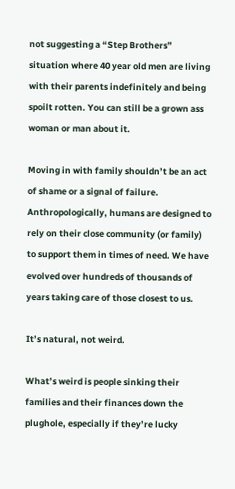not suggesting a “Step Brothers” situation where 40 year old men are living with their parents indefinitely and being spoilt rotten. You can still be a grown ass woman or man about it.

Moving in with family shouldn’t be an act of shame or a signal of failure. Anthropologically, humans are designed to rely on their close community (or family) to support them in times of need. We have evolved over hundreds of thousands of years taking care of those closest to us.

It’s natural, not weird.

What’s weird is people sinking their families and their finances down the plughole, especially if they’re lucky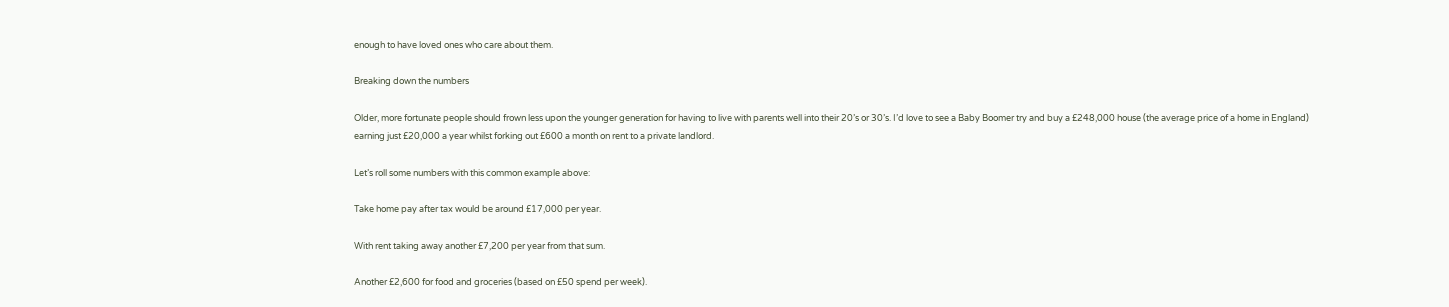enough to have loved ones who care about them.

Breaking down the numbers

Older, more fortunate people should frown less upon the younger generation for having to live with parents well into their 20’s or 30’s. I’d love to see a Baby Boomer try and buy a £248,000 house (the average price of a home in England) earning just £20,000 a year whilst forking out £600 a month on rent to a private landlord.

Let’s roll some numbers with this common example above:

Take home pay after tax would be around £17,000 per year.

With rent taking away another £7,200 per year from that sum.

Another £2,600 for food and groceries (based on £50 spend per week).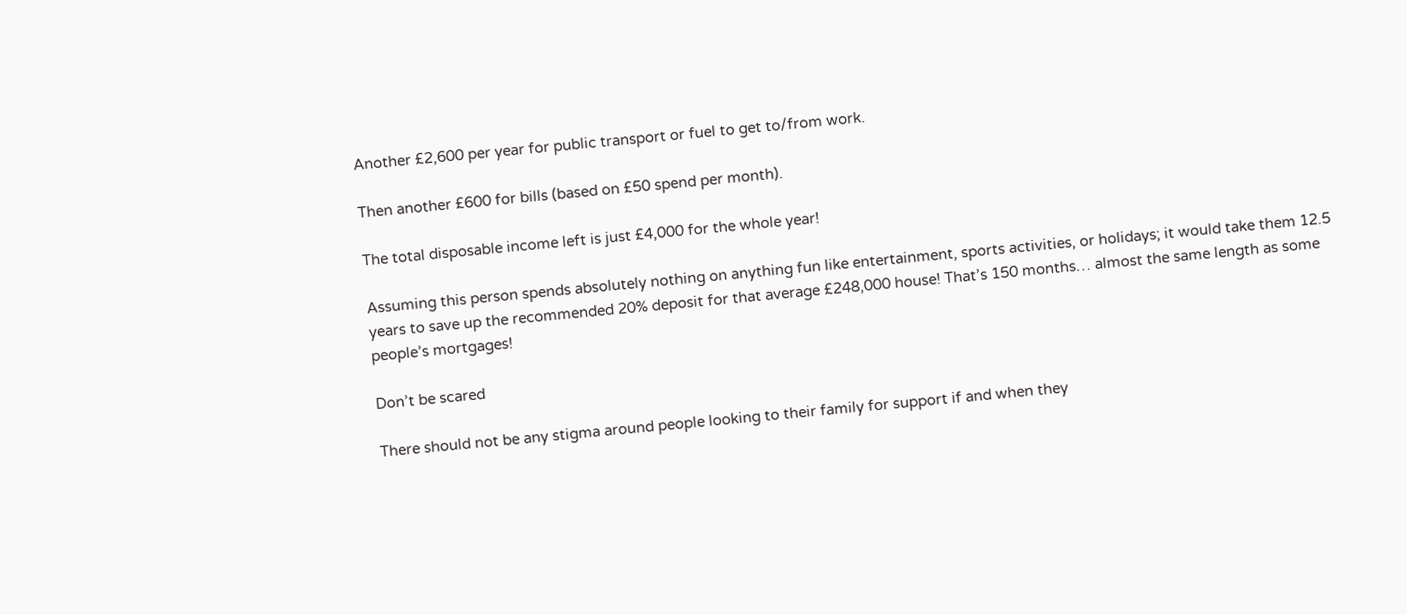Another £2,600 per year for public transport or fuel to get to/from work.

Then another £600 for bills (based on £50 spend per month).

The total disposable income left is just £4,000 for the whole year!

Assuming this person spends absolutely nothing on anything fun like entertainment, sports activities, or holidays; it would take them 12.5 years to save up the recommended 20% deposit for that average £248,000 house! That’s 150 months… almost the same length as some people’s mortgages!

Don’t be scared

There should not be any stigma around people looking to their family for support if and when they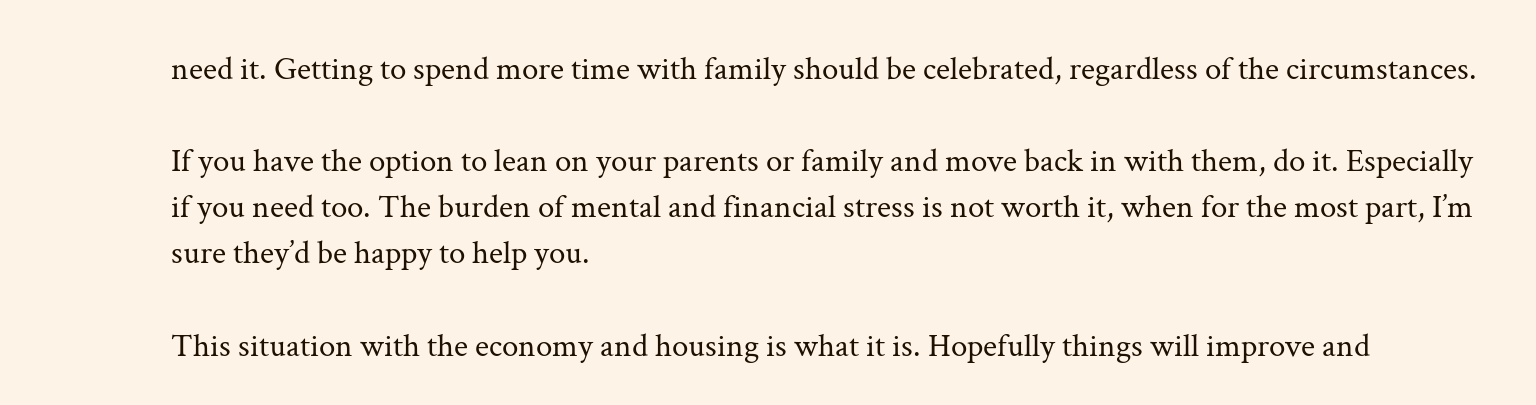need it. Getting to spend more time with family should be celebrated, regardless of the circumstances.

If you have the option to lean on your parents or family and move back in with them, do it. Especially if you need too. The burden of mental and financial stress is not worth it, when for the most part, I’m sure they’d be happy to help you.

This situation with the economy and housing is what it is. Hopefully things will improve and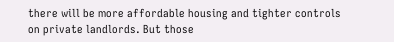there will be more affordable housing and tighter controls on private landlords. But those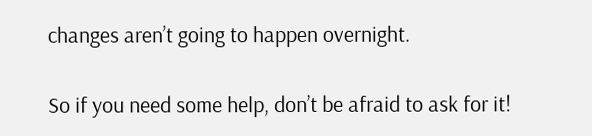changes aren’t going to happen overnight.

So if you need some help, don’t be afraid to ask for it!